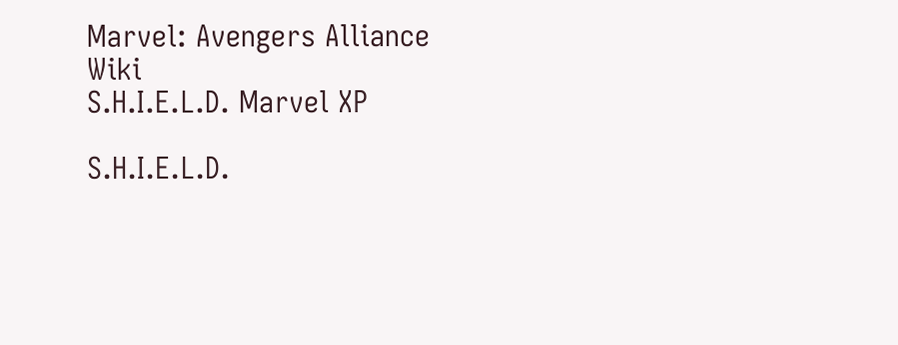Marvel: Avengers Alliance Wiki
S.H.I.E.L.D. Marvel XP

S.H.I.E.L.D.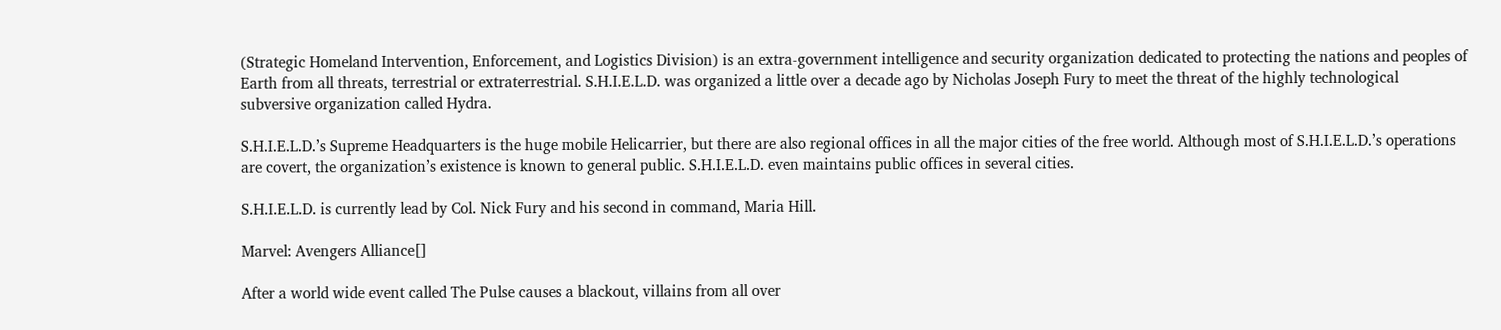(Strategic Homeland Intervention, Enforcement, and Logistics Division) is an extra-government intelligence and security organization dedicated to protecting the nations and peoples of Earth from all threats, terrestrial or extraterrestrial. S.H.I.E.L.D. was organized a little over a decade ago by Nicholas Joseph Fury to meet the threat of the highly technological subversive organization called Hydra.

S.H.I.E.L.D.’s Supreme Headquarters is the huge mobile Helicarrier, but there are also regional offices in all the major cities of the free world. Although most of S.H.I.E.L.D.’s operations are covert, the organization’s existence is known to general public. S.H.I.E.L.D. even maintains public offices in several cities.

S.H.I.E.L.D. is currently lead by Col. Nick Fury and his second in command, Maria Hill.

Marvel: Avengers Alliance[]

After a world wide event called The Pulse causes a blackout, villains from all over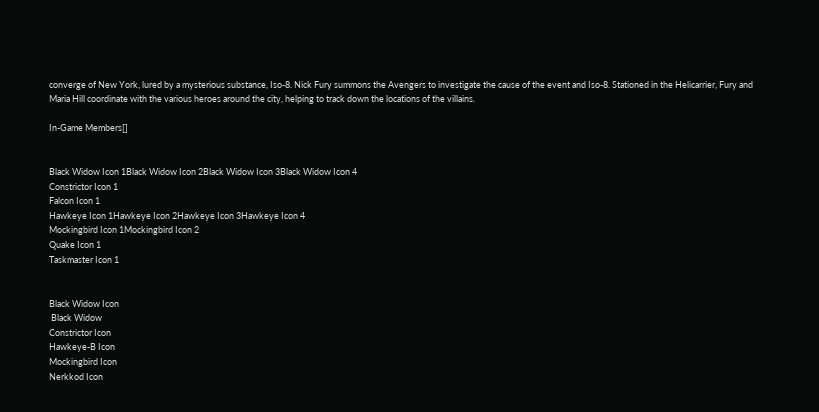converge of New York, lured by a mysterious substance, Iso-8. Nick Fury summons the Avengers to investigate the cause of the event and Iso-8. Stationed in the Helicarrier, Fury and Maria Hill coordinate with the various heroes around the city, helping to track down the locations of the villains.

In-Game Members[]


Black Widow Icon 1Black Widow Icon 2Black Widow Icon 3Black Widow Icon 4
Constrictor Icon 1
Falcon Icon 1
Hawkeye Icon 1Hawkeye Icon 2Hawkeye Icon 3Hawkeye Icon 4
Mockingbird Icon 1Mockingbird Icon 2
Quake Icon 1
Taskmaster Icon 1


Black Widow Icon
 Black Widow
Constrictor Icon
Hawkeye-B Icon
Mockingbird Icon
Nerkkod Icon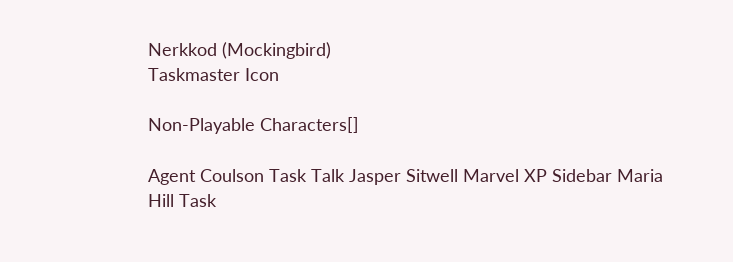Nerkkod (Mockingbird)
Taskmaster Icon

Non-Playable Characters[]

Agent Coulson Task Talk Jasper Sitwell Marvel XP Sidebar Maria Hill Task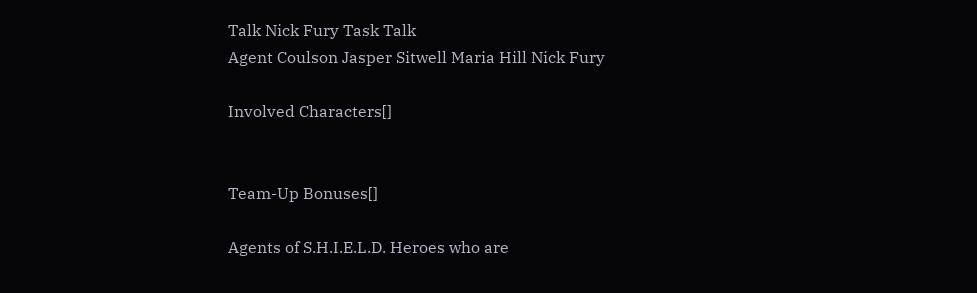Talk Nick Fury Task Talk
Agent Coulson Jasper Sitwell Maria Hill Nick Fury

Involved Characters[]


Team-Up Bonuses[]

Agents of S.H.I.E.L.D. Heroes who are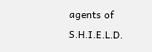agents of S.H.I.E.L.D.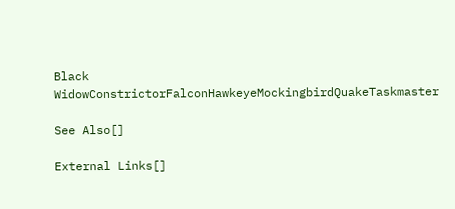Black WidowConstrictorFalconHawkeyeMockingbirdQuakeTaskmaster

See Also[]

External Links[]